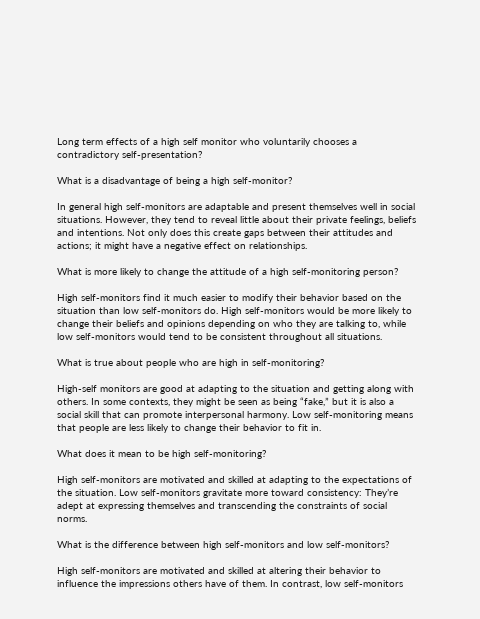Long term effects of a high self monitor who voluntarily chooses a contradictory self-presentation?

What is a disadvantage of being a high self-monitor?

In general high self-monitors are adaptable and present themselves well in social situations. However, they tend to reveal little about their private feelings, beliefs and intentions. Not only does this create gaps between their attitudes and actions; it might have a negative effect on relationships.

What is more likely to change the attitude of a high self-monitoring person?

High self-monitors find it much easier to modify their behavior based on the situation than low self-monitors do. High self-monitors would be more likely to change their beliefs and opinions depending on who they are talking to, while low self-monitors would tend to be consistent throughout all situations.

What is true about people who are high in self-monitoring?

High-self monitors are good at adapting to the situation and getting along with others. In some contexts, they might be seen as being “fake,” but it is also a social skill that can promote interpersonal harmony. Low self-monitoring means that people are less likely to change their behavior to fit in.

What does it mean to be high self-monitoring?

High self-monitors are motivated and skilled at adapting to the expectations of the situation. Low self-monitors gravitate more toward consistency: They’re adept at expressing themselves and transcending the constraints of social norms.

What is the difference between high self-monitors and low self-monitors?

High self-monitors are motivated and skilled at altering their behavior to influence the impressions others have of them. In contrast, low self-monitors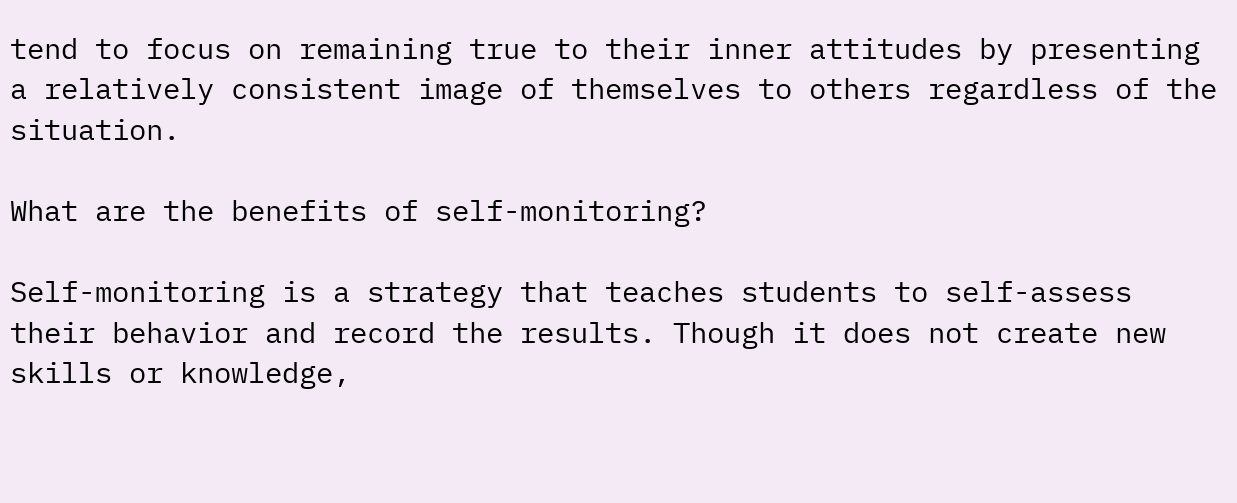tend to focus on remaining true to their inner attitudes by presenting a relatively consistent image of themselves to others regardless of the situation.

What are the benefits of self-monitoring?

Self-monitoring is a strategy that teaches students to self-assess their behavior and record the results. Though it does not create new skills or knowledge,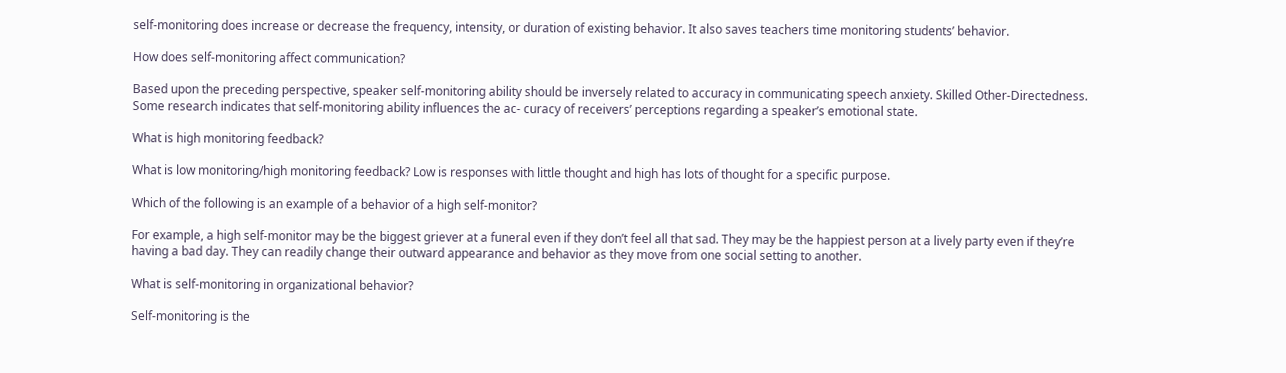self-monitoring does increase or decrease the frequency, intensity, or duration of existing behavior. It also saves teachers time monitoring students’ behavior.

How does self-monitoring affect communication?

Based upon the preceding perspective, speaker self-monitoring ability should be inversely related to accuracy in communicating speech anxiety. Skilled Other-Directedness. Some research indicates that self-monitoring ability influences the ac- curacy of receivers’ perceptions regarding a speaker’s emotional state.

What is high monitoring feedback?

What is low monitoring/high monitoring feedback? Low is responses with little thought and high has lots of thought for a specific purpose.

Which of the following is an example of a behavior of a high self-monitor?

For example, a high self-monitor may be the biggest griever at a funeral even if they don’t feel all that sad. They may be the happiest person at a lively party even if they’re having a bad day. They can readily change their outward appearance and behavior as they move from one social setting to another.

What is self-monitoring in organizational behavior?

Self-monitoring is the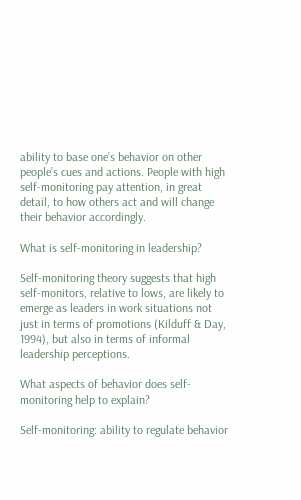ability to base one’s behavior on other people’s cues and actions. People with high self-monitoring pay attention, in great detail, to how others act and will change their behavior accordingly.

What is self-monitoring in leadership?

Self-monitoring theory suggests that high self-monitors, relative to lows, are likely to emerge as leaders in work situations not just in terms of promotions (Kilduff & Day, 1994), but also in terms of informal leadership perceptions.

What aspects of behavior does self-monitoring help to explain?

Self-monitoring: ability to regulate behavior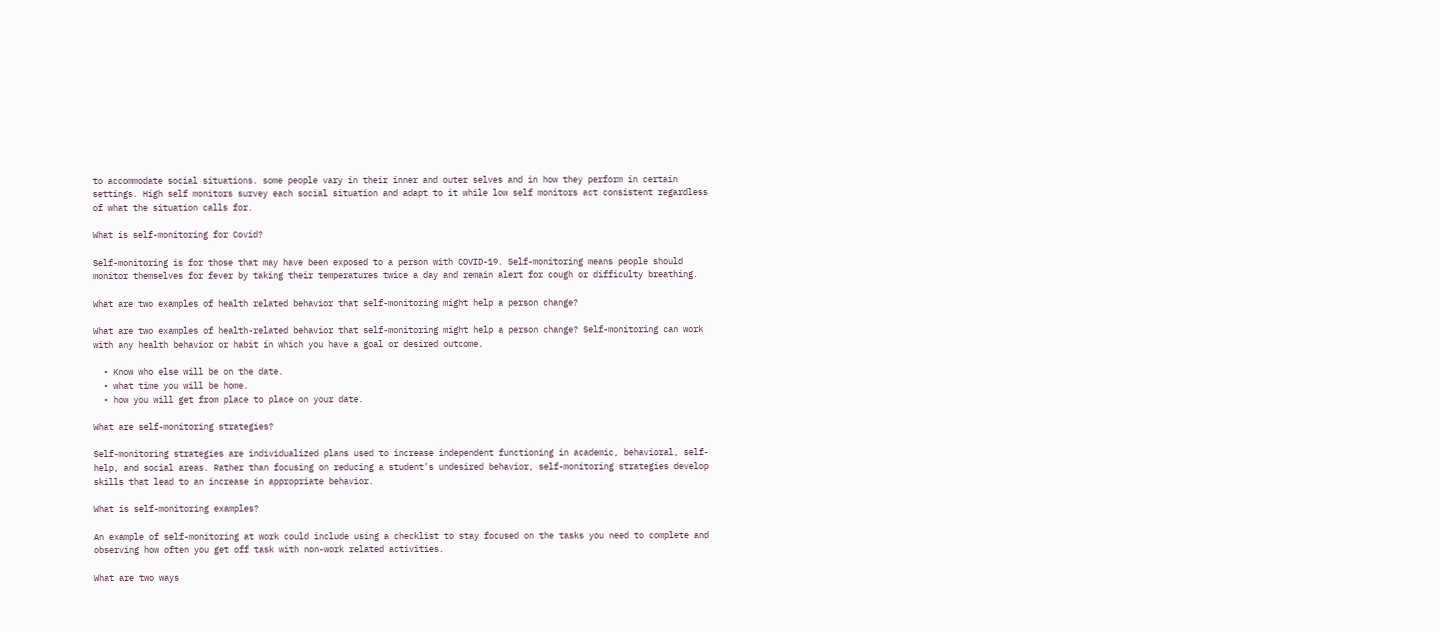to accommodate social situations. some people vary in their inner and outer selves and in how they perform in certain settings. High self monitors survey each social situation and adapt to it while low self monitors act consistent regardless of what the situation calls for.

What is self-monitoring for Covid?

Self-monitoring is for those that may have been exposed to a person with COVID-19. Self-monitoring means people should monitor themselves for fever by taking their temperatures twice a day and remain alert for cough or difficulty breathing.

What are two examples of health related behavior that self-monitoring might help a person change?

What are two examples of health-related behavior that self-monitoring might help a person change? Self-monitoring can work with any health behavior or habit in which you have a goal or desired outcome.

  • Know who else will be on the date.
  • what time you will be home.
  • how you will get from place to place on your date.

What are self-monitoring strategies?

Self-monitoring strategies are individualized plans used to increase independent functioning in academic, behavioral, self-help, and social areas. Rather than focusing on reducing a student’s undesired behavior, self-monitoring strategies develop skills that lead to an increase in appropriate behavior.

What is self-monitoring examples?

An example of self-monitoring at work could include using a checklist to stay focused on the tasks you need to complete and observing how often you get off task with non-work related activities.

What are two ways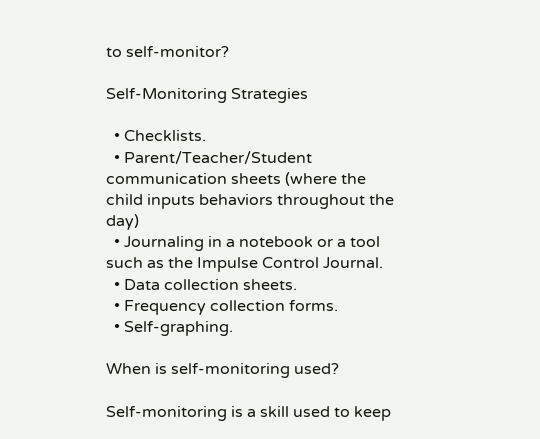to self-monitor?

Self-Monitoring Strategies

  • Checklists.
  • Parent/Teacher/Student communication sheets (where the child inputs behaviors throughout the day)
  • Journaling in a notebook or a tool such as the Impulse Control Journal.
  • Data collection sheets.
  • Frequency collection forms.
  • Self-graphing.

When is self-monitoring used?

Self-monitoring is a skill used to keep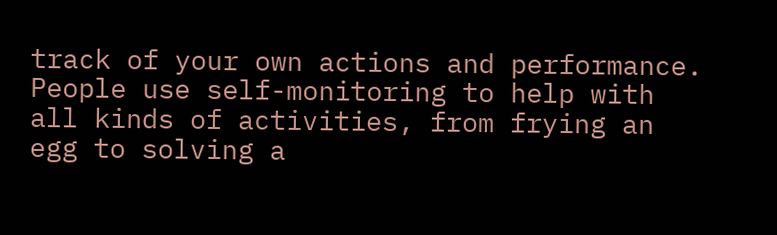track of your own actions and performance. People use self-monitoring to help with all kinds of activities, from frying an egg to solving a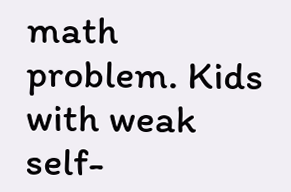math problem. Kids with weak self-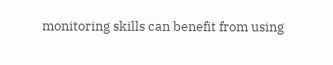monitoring skills can benefit from using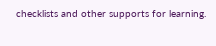checklists and other supports for learning.